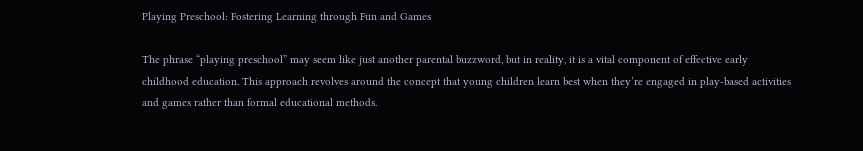Playing Preschool: Fostering Learning through Fun and Games

The phrase “playing preschool” may seem like just another parental buzzword, but in reality, it is a vital component of effective early childhood education. This approach revolves around the concept that young children learn best when they’re engaged in play-based activities and games rather than formal educational methods.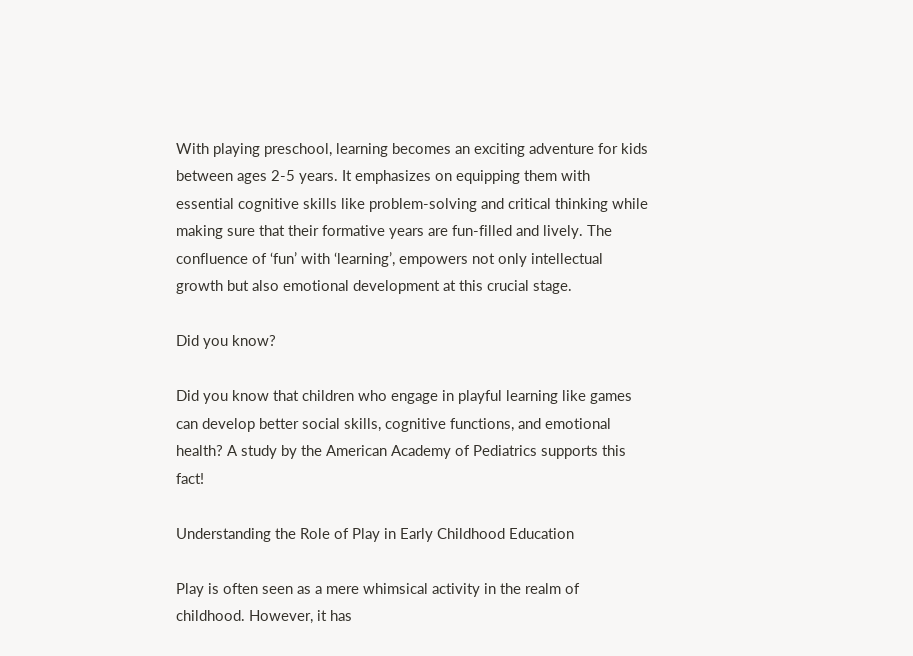With playing preschool, learning becomes an exciting adventure for kids between ages 2-5 years. It emphasizes on equipping them with essential cognitive skills like problem-solving and critical thinking while making sure that their formative years are fun-filled and lively. The confluence of ‘fun’ with ‘learning’, empowers not only intellectual growth but also emotional development at this crucial stage.

Did you know?

Did you know that children who engage in playful learning like games can develop better social skills, cognitive functions, and emotional health? A study by the American Academy of Pediatrics supports this fact!

Understanding the Role of Play in Early Childhood Education

Play is often seen as a mere whimsical activity in the realm of childhood. However, it has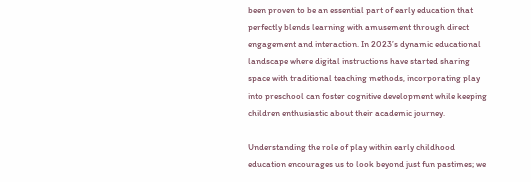been proven to be an essential part of early education that perfectly blends learning with amusement through direct engagement and interaction. In 2023’s dynamic educational landscape where digital instructions have started sharing space with traditional teaching methods, incorporating play into preschool can foster cognitive development while keeping children enthusiastic about their academic journey.

Understanding the role of play within early childhood education encourages us to look beyond just fun pastimes; we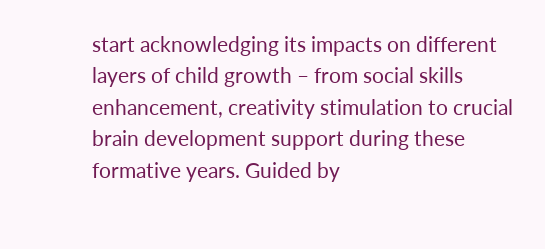start acknowledging its impacts on different layers of child growth – from social skills enhancement, creativity stimulation to crucial brain development support during these formative years. Guided by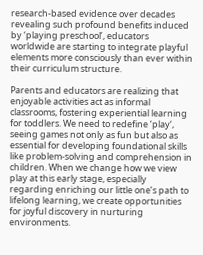research-based evidence over decades revealing such profound benefits induced by ‘playing preschool’, educators worldwide are starting to integrate playful elements more consciously than ever within their curriculum structure.

Parents and educators are realizing that enjoyable activities act as informal classrooms, fostering experiential learning for toddlers. We need to redefine ‘play‘, seeing games not only as fun but also as essential for developing foundational skills like problem-solving and comprehension in children. When we change how we view play at this early stage, especially regarding enriching our little one’s path to lifelong learning, we create opportunities for joyful discovery in nurturing environments.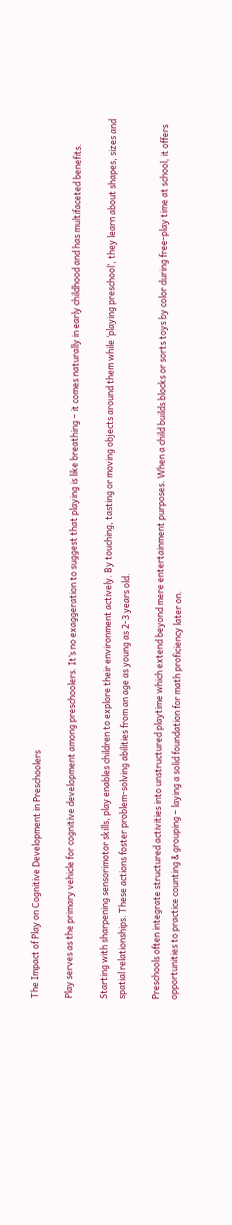The Impact of Play on Cognitive Development in Preschoolers

Play serves as the primary vehicle for cognitive development among preschoolers. It’s no exaggeration to suggest that playing is like breathing – it comes naturally in early childhood and has multifaceted benefits.

Starting with sharpening sensorimotor skills, play enables children to explore their environment actively. By touching, tasting or moving objects around them while ‘playing preschool’, they learn about shapes, sizes and spatial relationships. These actions foster problem-solving abilities from an age as young as 2-3 years old.

Preschools often integrate structured activities into unstructured playtime which extend beyond mere entertainment purposes. When a child builds blocks or sorts toys by color during free-play time at school, it offers opportunities to practice counting & grouping – laying a solid foundation for math proficiency later on.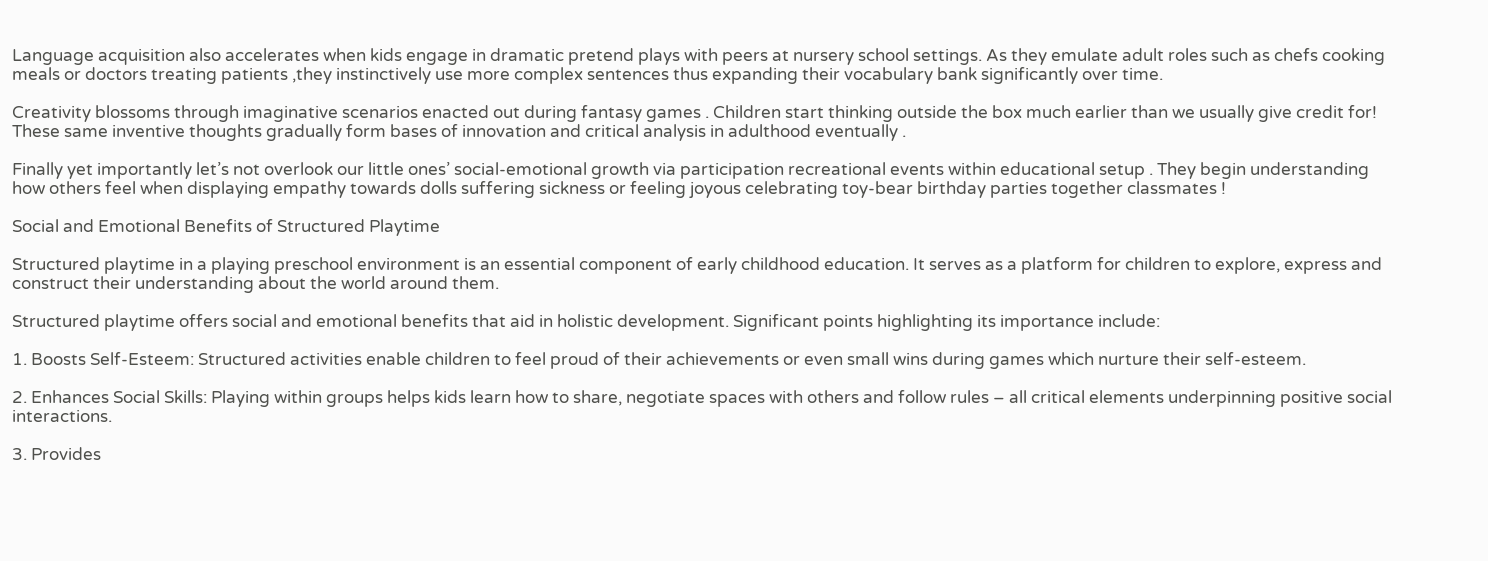Language acquisition also accelerates when kids engage in dramatic pretend plays with peers at nursery school settings. As they emulate adult roles such as chefs cooking meals or doctors treating patients ,they instinctively use more complex sentences thus expanding their vocabulary bank significantly over time.

Creativity blossoms through imaginative scenarios enacted out during fantasy games . Children start thinking outside the box much earlier than we usually give credit for! These same inventive thoughts gradually form bases of innovation and critical analysis in adulthood eventually .

Finally yet importantly let’s not overlook our little ones’ social-emotional growth via participation recreational events within educational setup . They begin understanding how others feel when displaying empathy towards dolls suffering sickness or feeling joyous celebrating toy-bear birthday parties together classmates !

Social and Emotional Benefits of Structured Playtime

Structured playtime in a playing preschool environment is an essential component of early childhood education. It serves as a platform for children to explore, express and construct their understanding about the world around them.

Structured playtime offers social and emotional benefits that aid in holistic development. Significant points highlighting its importance include:

1. Boosts Self-Esteem: Structured activities enable children to feel proud of their achievements or even small wins during games which nurture their self-esteem.

2. Enhances Social Skills: Playing within groups helps kids learn how to share, negotiate spaces with others and follow rules – all critical elements underpinning positive social interactions.

3. Provides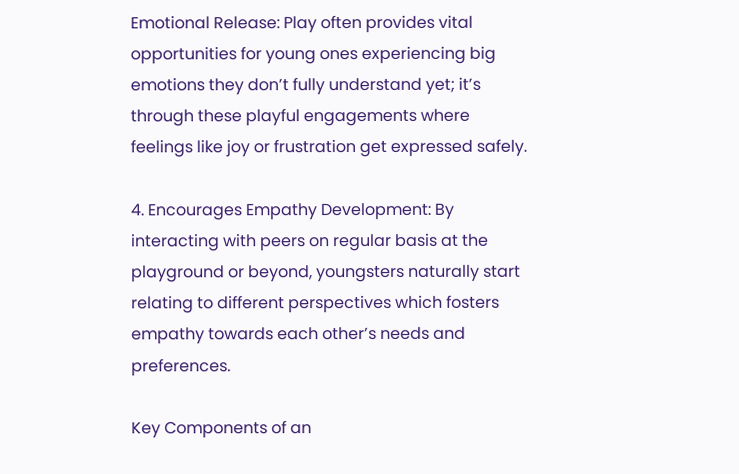Emotional Release: Play often provides vital opportunities for young ones experiencing big emotions they don’t fully understand yet; it’s through these playful engagements where feelings like joy or frustration get expressed safely.

4. Encourages Empathy Development: By interacting with peers on regular basis at the playground or beyond, youngsters naturally start relating to different perspectives which fosters empathy towards each other’s needs and preferences.

Key Components of an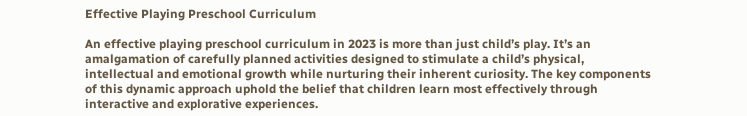Effective Playing Preschool Curriculum

An effective playing preschool curriculum in 2023 is more than just child’s play. It’s an amalgamation of carefully planned activities designed to stimulate a child’s physical, intellectual and emotional growth while nurturing their inherent curiosity. The key components of this dynamic approach uphold the belief that children learn most effectively through interactive and explorative experiences.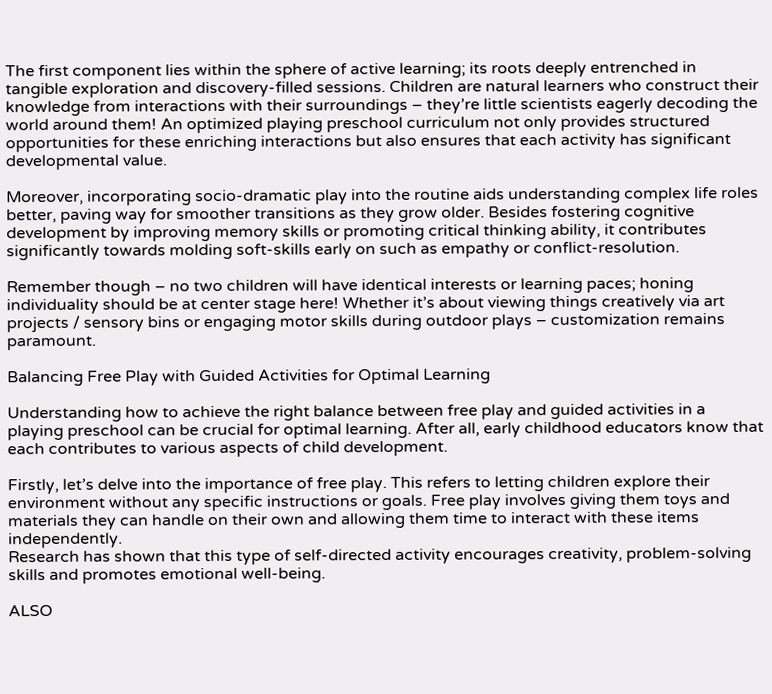The first component lies within the sphere of active learning; its roots deeply entrenched in tangible exploration and discovery-filled sessions. Children are natural learners who construct their knowledge from interactions with their surroundings – they’re little scientists eagerly decoding the world around them! An optimized playing preschool curriculum not only provides structured opportunities for these enriching interactions but also ensures that each activity has significant developmental value.

Moreover, incorporating socio-dramatic play into the routine aids understanding complex life roles better, paving way for smoother transitions as they grow older. Besides fostering cognitive development by improving memory skills or promoting critical thinking ability, it contributes significantly towards molding soft-skills early on such as empathy or conflict-resolution.

Remember though – no two children will have identical interests or learning paces; honing individuality should be at center stage here! Whether it’s about viewing things creatively via art projects / sensory bins or engaging motor skills during outdoor plays – customization remains paramount.

Balancing Free Play with Guided Activities for Optimal Learning

Understanding how to achieve the right balance between free play and guided activities in a playing preschool can be crucial for optimal learning. After all, early childhood educators know that each contributes to various aspects of child development.

Firstly, let’s delve into the importance of free play. This refers to letting children explore their environment without any specific instructions or goals. Free play involves giving them toys and materials they can handle on their own and allowing them time to interact with these items independently.
Research has shown that this type of self-directed activity encourages creativity, problem-solving skills and promotes emotional well-being.

ALSO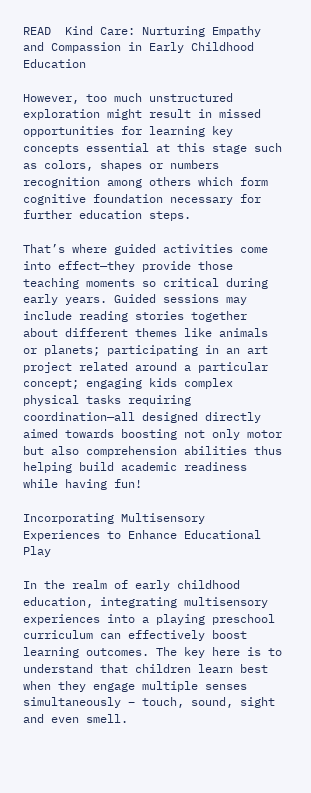READ  Kind Care: Nurturing Empathy and Compassion in Early Childhood Education

However, too much unstructured exploration might result in missed opportunities for learning key concepts essential at this stage such as colors, shapes or numbers recognition among others which form cognitive foundation necessary for further education steps.

That’s where guided activities come into effect—they provide those teaching moments so critical during early years. Guided sessions may include reading stories together about different themes like animals or planets; participating in an art project related around a particular concept; engaging kids complex physical tasks requiring coordination—all designed directly aimed towards boosting not only motor but also comprehension abilities thus helping build academic readiness while having fun!

Incorporating Multisensory Experiences to Enhance Educational Play

In the realm of early childhood education, integrating multisensory experiences into a playing preschool curriculum can effectively boost learning outcomes. The key here is to understand that children learn best when they engage multiple senses simultaneously – touch, sound, sight and even smell.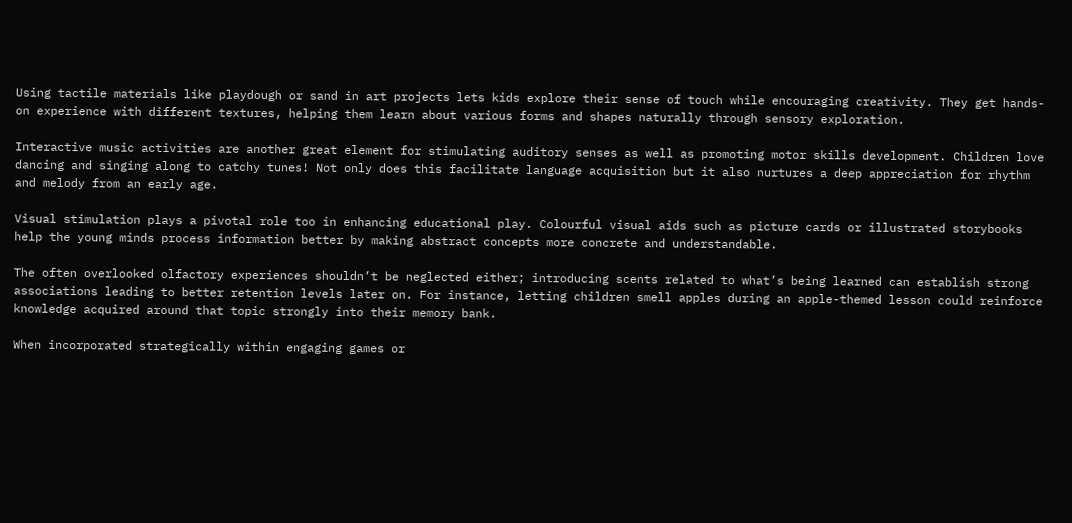Using tactile materials like playdough or sand in art projects lets kids explore their sense of touch while encouraging creativity. They get hands-on experience with different textures, helping them learn about various forms and shapes naturally through sensory exploration.

Interactive music activities are another great element for stimulating auditory senses as well as promoting motor skills development. Children love dancing and singing along to catchy tunes! Not only does this facilitate language acquisition but it also nurtures a deep appreciation for rhythm and melody from an early age.

Visual stimulation plays a pivotal role too in enhancing educational play. Colourful visual aids such as picture cards or illustrated storybooks help the young minds process information better by making abstract concepts more concrete and understandable.

The often overlooked olfactory experiences shouldn’t be neglected either; introducing scents related to what’s being learned can establish strong associations leading to better retention levels later on. For instance, letting children smell apples during an apple-themed lesson could reinforce knowledge acquired around that topic strongly into their memory bank.

When incorporated strategically within engaging games or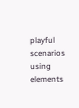playful scenarios using elements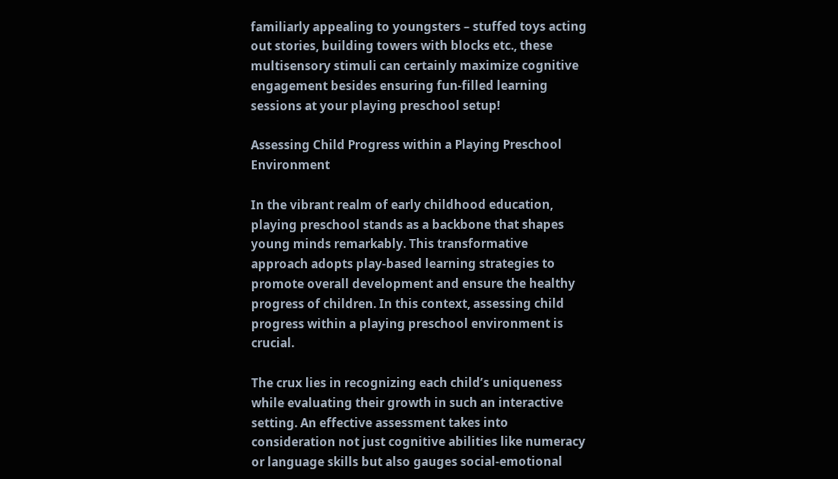familiarly appealing to youngsters – stuffed toys acting out stories, building towers with blocks etc., these multisensory stimuli can certainly maximize cognitive engagement besides ensuring fun-filled learning sessions at your playing preschool setup!

Assessing Child Progress within a Playing Preschool Environment

In the vibrant realm of early childhood education, playing preschool stands as a backbone that shapes young minds remarkably. This transformative approach adopts play-based learning strategies to promote overall development and ensure the healthy progress of children. In this context, assessing child progress within a playing preschool environment is crucial.

The crux lies in recognizing each child’s uniqueness while evaluating their growth in such an interactive setting. An effective assessment takes into consideration not just cognitive abilities like numeracy or language skills but also gauges social-emotional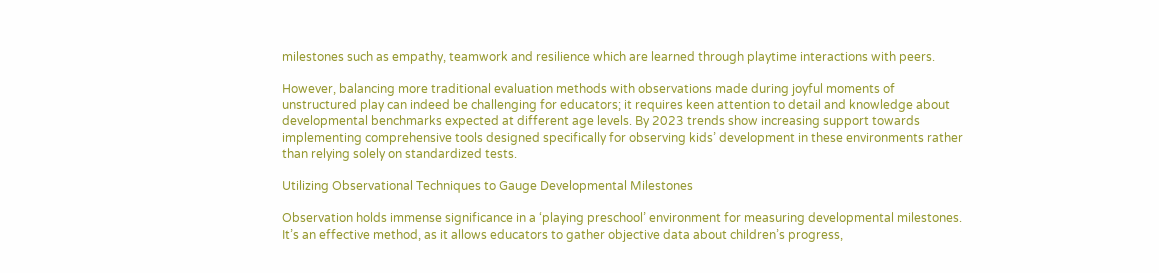milestones such as empathy, teamwork and resilience which are learned through playtime interactions with peers.

However, balancing more traditional evaluation methods with observations made during joyful moments of unstructured play can indeed be challenging for educators; it requires keen attention to detail and knowledge about developmental benchmarks expected at different age levels. By 2023 trends show increasing support towards implementing comprehensive tools designed specifically for observing kids’ development in these environments rather than relying solely on standardized tests.

Utilizing Observational Techniques to Gauge Developmental Milestones

Observation holds immense significance in a ‘playing preschool’ environment for measuring developmental milestones. It’s an effective method, as it allows educators to gather objective data about children’s progress,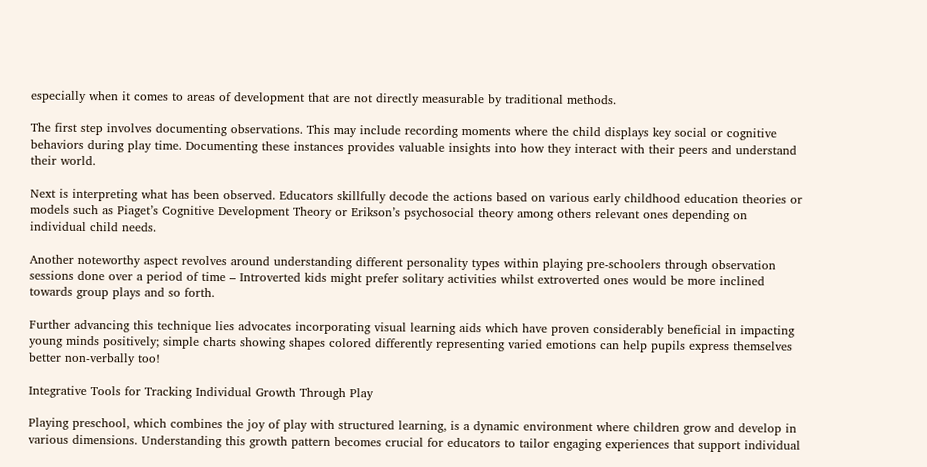especially when it comes to areas of development that are not directly measurable by traditional methods.

The first step involves documenting observations. This may include recording moments where the child displays key social or cognitive behaviors during play time. Documenting these instances provides valuable insights into how they interact with their peers and understand their world.

Next is interpreting what has been observed. Educators skillfully decode the actions based on various early childhood education theories or models such as Piaget’s Cognitive Development Theory or Erikson’s psychosocial theory among others relevant ones depending on individual child needs.

Another noteworthy aspect revolves around understanding different personality types within playing pre-schoolers through observation sessions done over a period of time – Introverted kids might prefer solitary activities whilst extroverted ones would be more inclined towards group plays and so forth.

Further advancing this technique lies advocates incorporating visual learning aids which have proven considerably beneficial in impacting young minds positively; simple charts showing shapes colored differently representing varied emotions can help pupils express themselves better non-verbally too!

Integrative Tools for Tracking Individual Growth Through Play

Playing preschool, which combines the joy of play with structured learning, is a dynamic environment where children grow and develop in various dimensions. Understanding this growth pattern becomes crucial for educators to tailor engaging experiences that support individual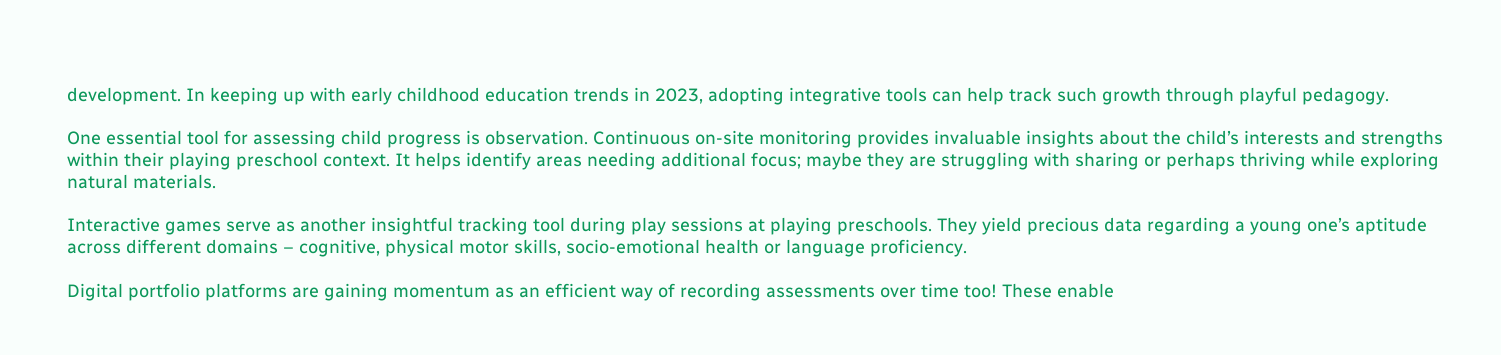development. In keeping up with early childhood education trends in 2023, adopting integrative tools can help track such growth through playful pedagogy.

One essential tool for assessing child progress is observation. Continuous on-site monitoring provides invaluable insights about the child’s interests and strengths within their playing preschool context. It helps identify areas needing additional focus; maybe they are struggling with sharing or perhaps thriving while exploring natural materials.

Interactive games serve as another insightful tracking tool during play sessions at playing preschools. They yield precious data regarding a young one’s aptitude across different domains – cognitive, physical motor skills, socio-emotional health or language proficiency.

Digital portfolio platforms are gaining momentum as an efficient way of recording assessments over time too! These enable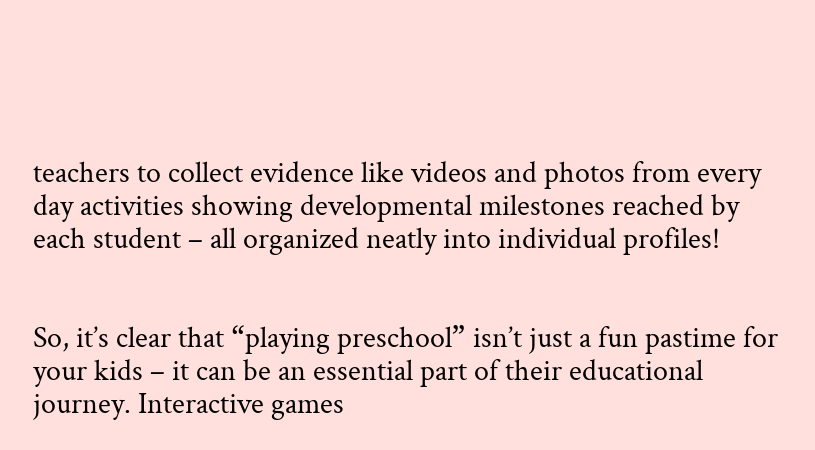teachers to collect evidence like videos and photos from every day activities showing developmental milestones reached by each student – all organized neatly into individual profiles!


So, it’s clear that “playing preschool” isn’t just a fun pastime for your kids – it can be an essential part of their educational journey. Interactive games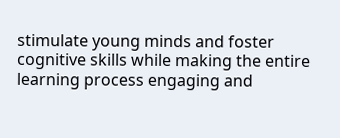stimulate young minds and foster cognitive skills while making the entire learning process engaging and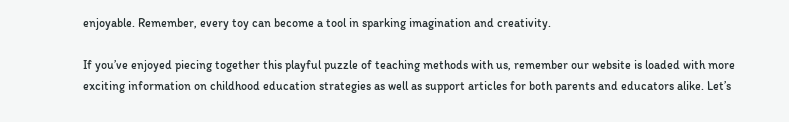enjoyable. Remember, every toy can become a tool in sparking imagination and creativity.

If you’ve enjoyed piecing together this playful puzzle of teaching methods with us, remember our website is loaded with more exciting information on childhood education strategies as well as support articles for both parents and educators alike. Let’s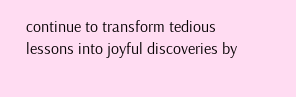continue to transform tedious lessons into joyful discoveries by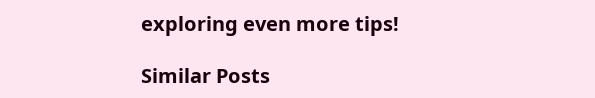exploring even more tips!

Similar Posts